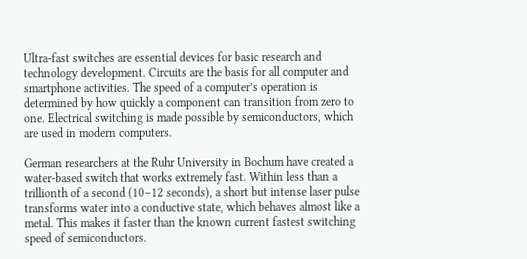Ultra-fast switches are essential devices for basic research and technology development. Circuits are the basis for all computer and smartphone activities. The speed of a computer’s operation is determined by how quickly a component can transition from zero to one. Electrical switching is made possible by semiconductors, which are used in modern computers.

German researchers at the Ruhr University in Bochum have created a water-based switch that works extremely fast. Within less than a trillionth of a second (10–12 seconds), a short but intense laser pulse transforms water into a conductive state, which behaves almost like a metal. This makes it faster than the known current fastest switching speed of semiconductors.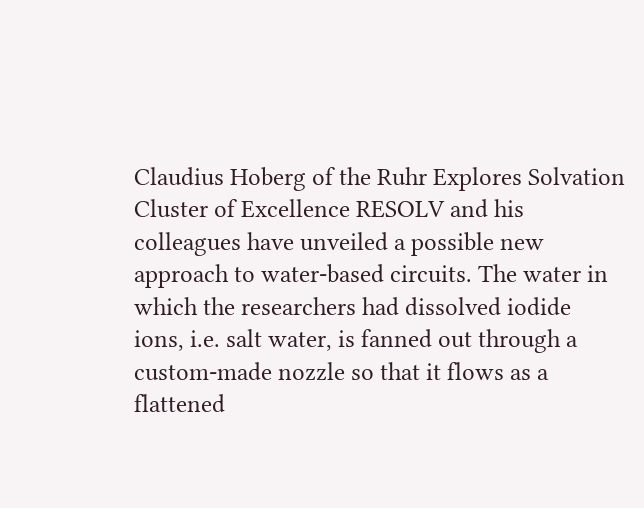Claudius Hoberg of the Ruhr Explores Solvation Cluster of Excellence RESOLV and his colleagues have unveiled a possible new approach to water-based circuits. The water in which the researchers had dissolved iodide ions, i.e. salt water, is fanned out through a custom-made nozzle so that it flows as a flattened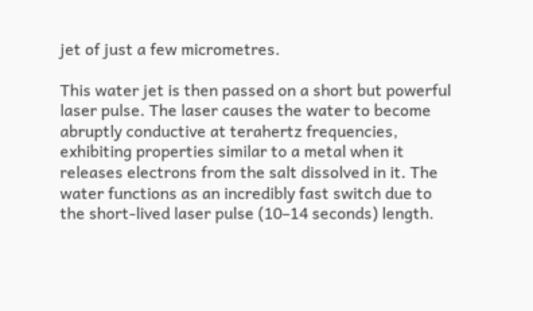jet of just a few micrometres.

This water jet is then passed on a short but powerful laser pulse. The laser causes the water to become abruptly conductive at terahertz frequencies, exhibiting properties similar to a metal when it releases electrons from the salt dissolved in it. The water functions as an incredibly fast switch due to the short-lived laser pulse (10–14 seconds) length.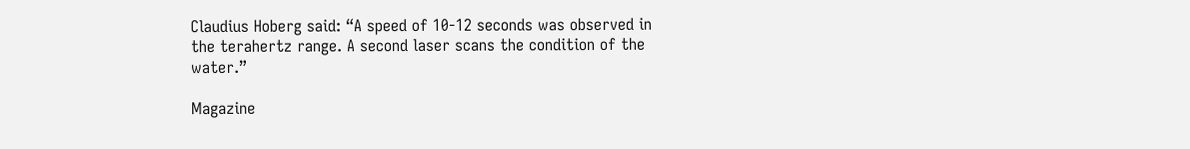Claudius Hoberg said: “A speed of 10-12 seconds was observed in the terahertz range. A second laser scans the condition of the water.”

Magazine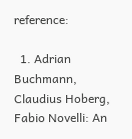reference:

  1. Adrian Buchmann, Claudius Hoberg, Fabio Novelli: An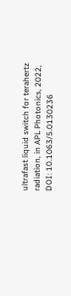ultrafast liquid switch for terahertz radiation, in APL Photonics, 2022, DOI: 10.1063/5.0130236